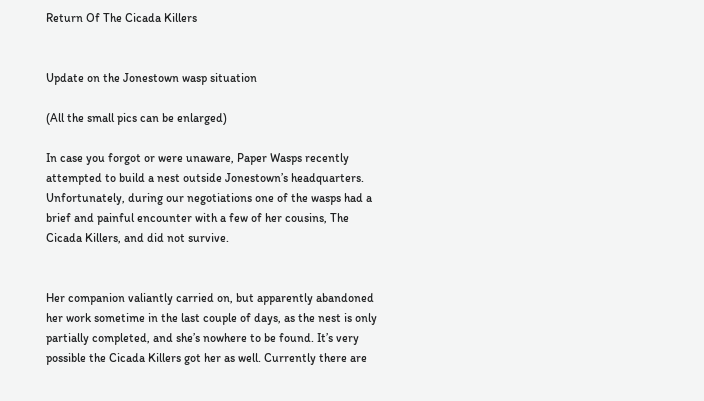Return Of The Cicada Killers


Update on the Jonestown wasp situation

(All the small pics can be enlarged)

In case you forgot or were unaware, Paper Wasps recently attempted to build a nest outside Jonestown’s headquarters. Unfortunately, during our negotiations one of the wasps had a brief and painful encounter with a few of her cousins, The Cicada Killers, and did not survive.


Her companion valiantly carried on, but apparently abandoned her work sometime in the last couple of days, as the nest is only partially completed, and she’s nowhere to be found. It’s very possible the Cicada Killers got her as well. Currently there are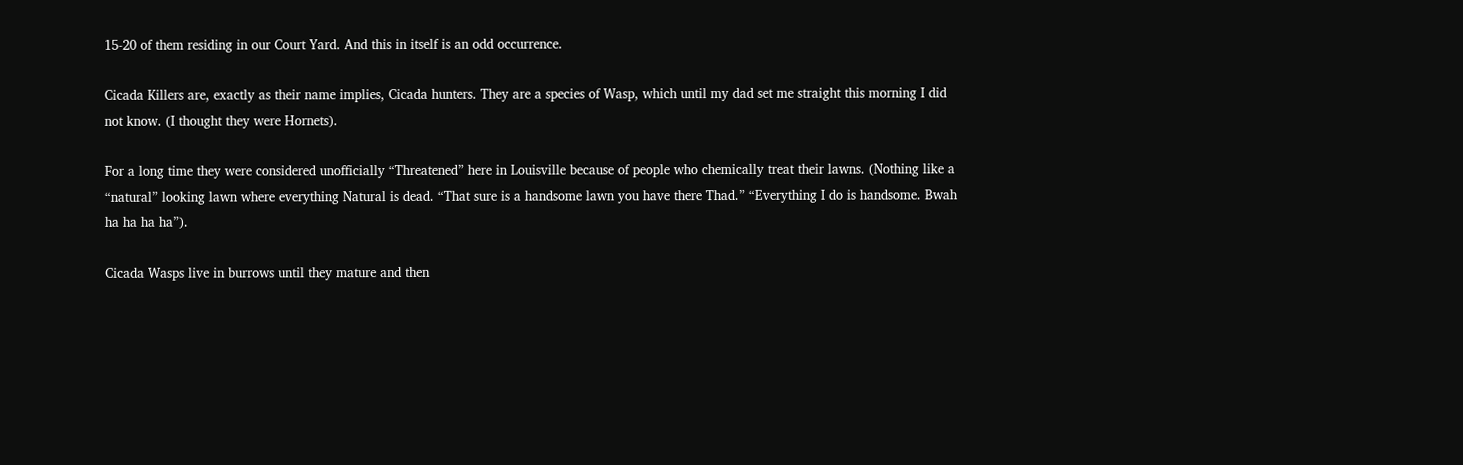15-20 of them residing in our Court Yard. And this in itself is an odd occurrence.

Cicada Killers are, exactly as their name implies, Cicada hunters. They are a species of Wasp, which until my dad set me straight this morning I did not know. (I thought they were Hornets).

For a long time they were considered unofficially “Threatened” here in Louisville because of people who chemically treat their lawns. (Nothing like a “natural” looking lawn where everything Natural is dead. “That sure is a handsome lawn you have there Thad.” “Everything I do is handsome. Bwah ha ha ha ha”).

Cicada Wasps live in burrows until they mature and then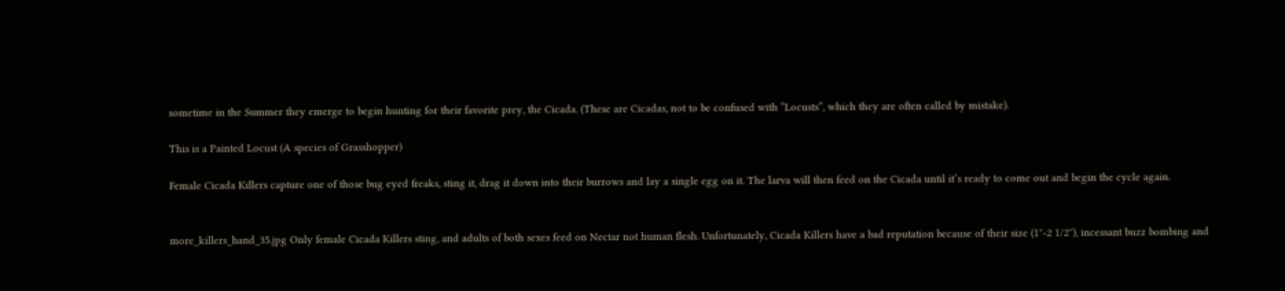sometime in the Summer they emerge to begin hunting for their favorite prey, the Cicada. (These are Cicadas, not to be confused with “Locusts”, which they are often called by mistake).

This is a Painted Locust (A species of Grasshopper)

Female Cicada Killers capture one of those bug eyed freaks, sting it, drag it down into their burrows and lay a single egg on it. The larva will then feed on the Cicada until it’s ready to come out and begin the cycle again.


more_killers_hand_35.jpg Only female Cicada Killers sting, and adults of both sexes feed on Nectar not human flesh. Unfortunately, Cicada Killers have a bad reputation because of their size (1″-2 1/2″), incessant buzz bombing and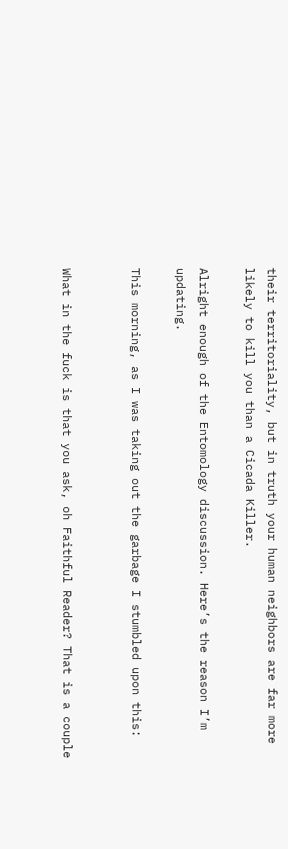their territoriality, but in truth your human neighbors are far more likely to kill you than a Cicada Killer.

Alright enough of the Entomology discussion. Here’s the reason I’m updating.

This morning, as I was taking out the garbage I stumbled upon this:


What in the fuck is that you ask, oh Faithful Reader? That is a couple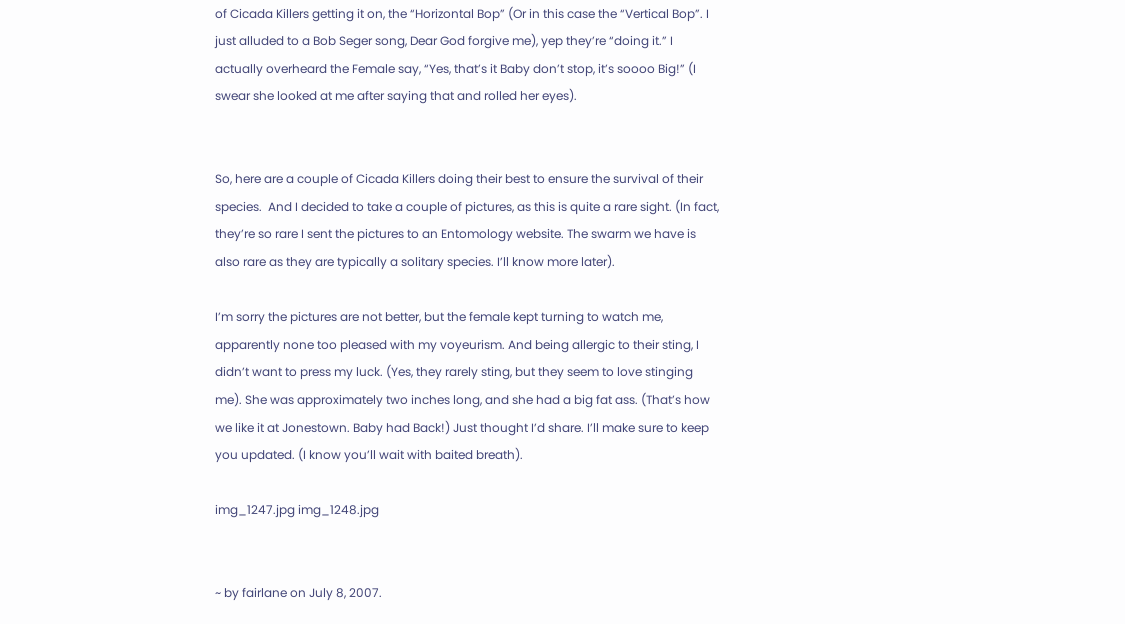of Cicada Killers getting it on, the “Horizontal Bop” (Or in this case the “Vertical Bop”. I just alluded to a Bob Seger song, Dear God forgive me), yep they’re “doing it.” I actually overheard the Female say, “Yes, that’s it Baby don’t stop, it’s soooo Big!” (I swear she looked at me after saying that and rolled her eyes).


So, here are a couple of Cicada Killers doing their best to ensure the survival of their species.  And I decided to take a couple of pictures, as this is quite a rare sight. (In fact, they’re so rare I sent the pictures to an Entomology website. The swarm we have is also rare as they are typically a solitary species. I’ll know more later).

I’m sorry the pictures are not better, but the female kept turning to watch me, apparently none too pleased with my voyeurism. And being allergic to their sting, I didn’t want to press my luck. (Yes, they rarely sting, but they seem to love stinging me). She was approximately two inches long, and she had a big fat ass. (That’s how we like it at Jonestown. Baby had Back!) Just thought I’d share. I’ll make sure to keep you updated. (I know you’ll wait with baited breath).

img_1247.jpg img_1248.jpg


~ by fairlane on July 8, 2007.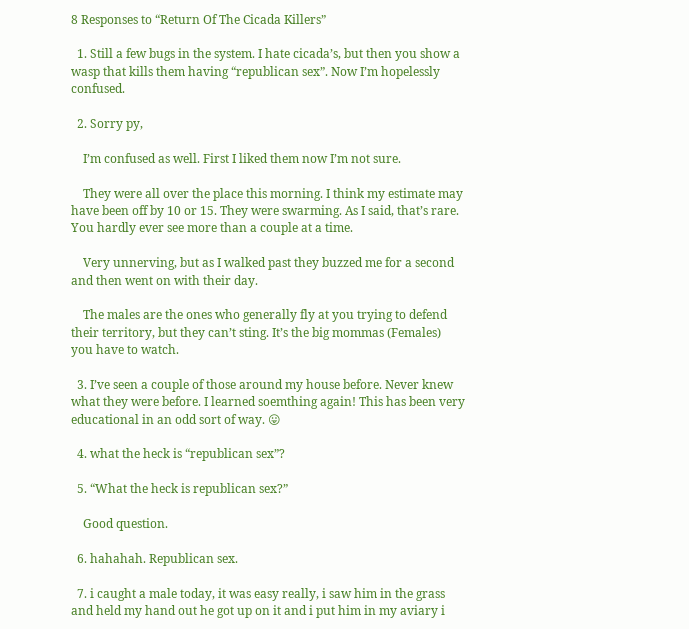8 Responses to “Return Of The Cicada Killers”

  1. Still a few bugs in the system. I hate cicada’s, but then you show a wasp that kills them having “republican sex”. Now I’m hopelessly confused.

  2. Sorry py,

    I’m confused as well. First I liked them now I’m not sure.

    They were all over the place this morning. I think my estimate may have been off by 10 or 15. They were swarming. As I said, that’s rare. You hardly ever see more than a couple at a time.

    Very unnerving, but as I walked past they buzzed me for a second and then went on with their day.

    The males are the ones who generally fly at you trying to defend their territory, but they can’t sting. It’s the big mommas (Females) you have to watch.

  3. I’ve seen a couple of those around my house before. Never knew what they were before. I learned soemthing again! This has been very educational in an odd sort of way. 😛

  4. what the heck is “republican sex”?

  5. “What the heck is republican sex?”

    Good question.

  6. hahahah. Republican sex.

  7. i caught a male today, it was easy really, i saw him in the grass and held my hand out he got up on it and i put him in my aviary i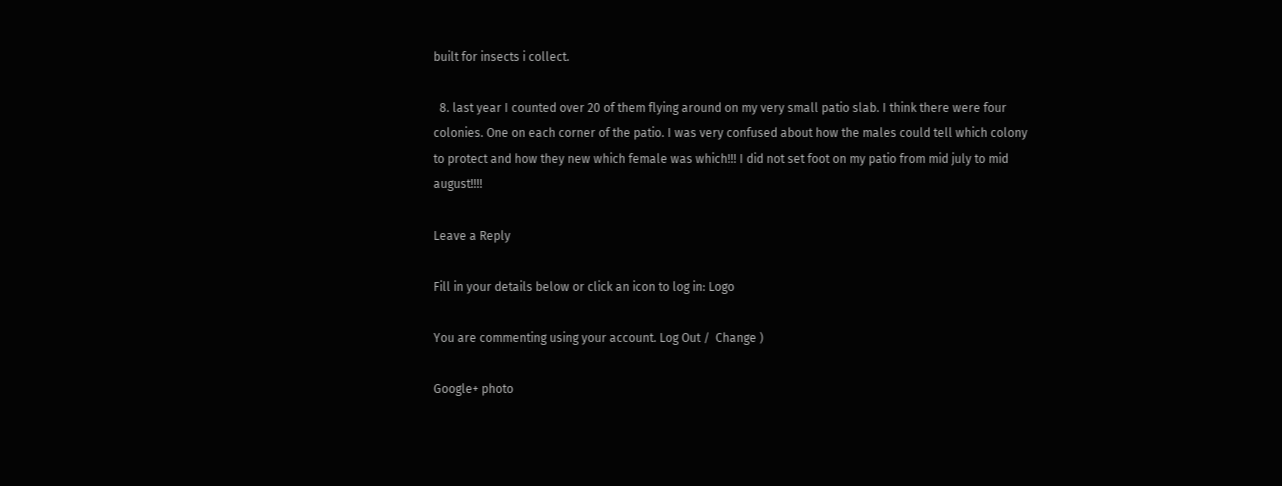built for insects i collect.

  8. last year I counted over 20 of them flying around on my very small patio slab. I think there were four colonies. One on each corner of the patio. I was very confused about how the males could tell which colony to protect and how they new which female was which!!! I did not set foot on my patio from mid july to mid august!!!!

Leave a Reply

Fill in your details below or click an icon to log in: Logo

You are commenting using your account. Log Out /  Change )

Google+ photo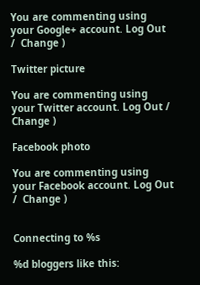You are commenting using your Google+ account. Log Out /  Change )

Twitter picture

You are commenting using your Twitter account. Log Out /  Change )

Facebook photo

You are commenting using your Facebook account. Log Out /  Change )


Connecting to %s

%d bloggers like this: